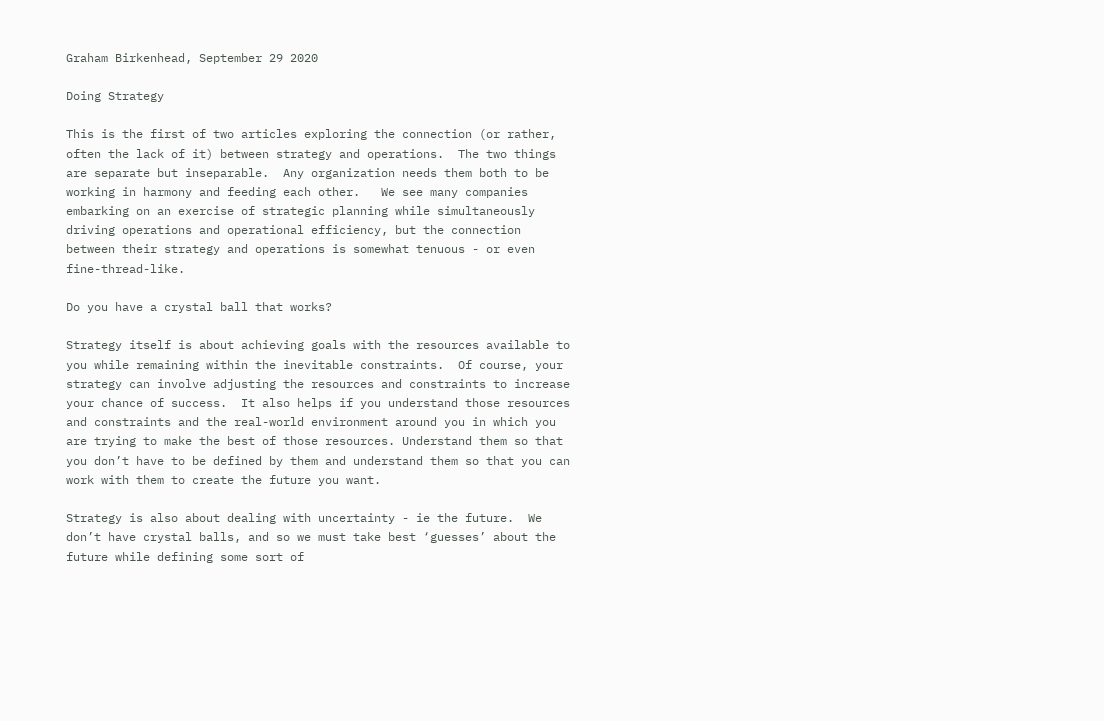Graham Birkenhead, September 29 2020

Doing Strategy

This is the first of two articles exploring the connection (or rather, often the lack of it) between strategy and operations.  The two things are separate but inseparable.  Any organization needs them both to be working in harmony and feeding each other.   We see many companies embarking on an exercise of strategic planning while simultaneously driving operations and operational efficiency, but the connection between their strategy and operations is somewhat tenuous - or even fine-thread-like.

Do you have a crystal ball that works?

Strategy itself is about achieving goals with the resources available to you while remaining within the inevitable constraints.  Of course, your strategy can involve adjusting the resources and constraints to increase your chance of success.  It also helps if you understand those resources and constraints and the real-world environment around you in which you are trying to make the best of those resources. Understand them so that you don’t have to be defined by them and understand them so that you can work with them to create the future you want.

Strategy is also about dealing with uncertainty - ie the future.  We don’t have crystal balls, and so we must take best ‘guesses’ about the future while defining some sort of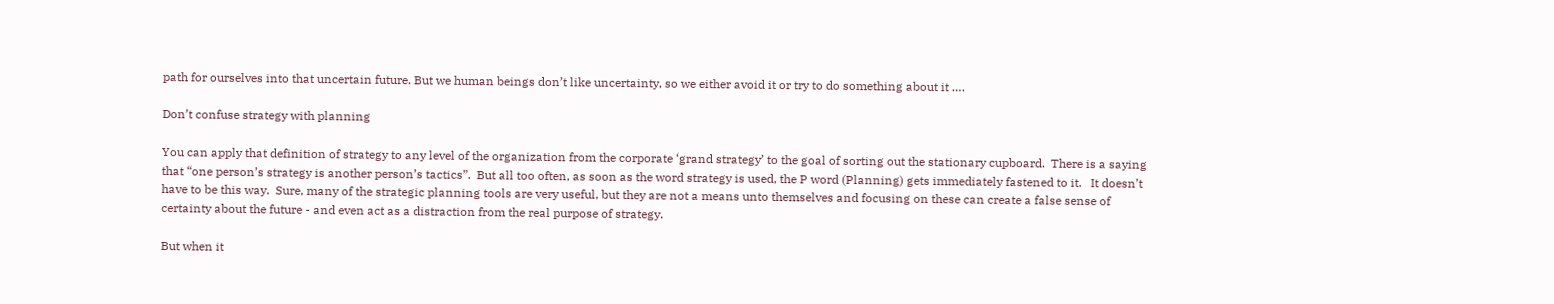path for ourselves into that uncertain future. But we human beings don’t like uncertainty, so we either avoid it or try to do something about it ….

Don’t confuse strategy with planning

You can apply that definition of strategy to any level of the organization from the corporate ‘grand strategy’ to the goal of sorting out the stationary cupboard.  There is a saying that “one person’s strategy is another person’s tactics”.  But all too often, as soon as the word strategy is used, the P word (Planning) gets immediately fastened to it.   It doesn’t have to be this way.  Sure, many of the strategic planning tools are very useful, but they are not a means unto themselves and focusing on these can create a false sense of certainty about the future - and even act as a distraction from the real purpose of strategy.

But when it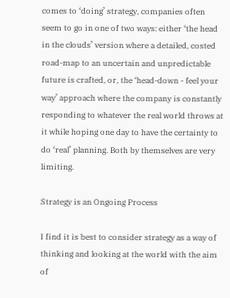comes to ‘doing’ strategy, companies often seem to go in one of two ways: either ‘the head in the clouds’ version where a detailed, costed road-map to an uncertain and unpredictable  future is crafted, or, the ‘head-down - feel your way’ approach where the company is constantly responding to whatever the real world throws at it while hoping one day to have the certainty to do ‘real’ planning. Both by themselves are very limiting.

Strategy is an Ongoing Process

I find it is best to consider strategy as a way of thinking and looking at the world with the aim of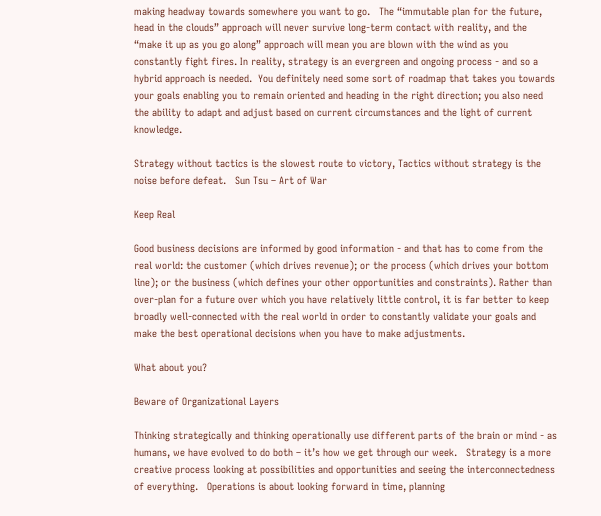making headway towards somewhere you want to go.   The “immutable plan for the future, head in the clouds” approach will never survive long-term contact with reality, and the “make it up as you go along” approach will mean you are blown with the wind as you constantly fight fires. In reality, strategy is an evergreen and ongoing process - and so a hybrid approach is needed.  You definitely need some sort of roadmap that takes you towards your goals enabling you to remain oriented and heading in the right direction; you also need the ability to adapt and adjust based on current circumstances and the light of current knowledge.

Strategy without tactics is the slowest route to victory, Tactics without strategy is the noise before defeat.   Sun Tsu – Art of War

Keep Real

Good business decisions are informed by good information - and that has to come from the real world: the customer (which drives revenue); or the process (which drives your bottom line); or the business (which defines your other opportunities and constraints). Rather than over-plan for a future over which you have relatively little control, it is far better to keep broadly well-connected with the real world in order to constantly validate your goals and make the best operational decisions when you have to make adjustments.

What about you?

Beware of Organizational Layers

Thinking strategically and thinking operationally use different parts of the brain or mind - as humans, we have evolved to do both – it’s how we get through our week.   Strategy is a more creative process looking at possibilities and opportunities and seeing the interconnectedness of everything.   Operations is about looking forward in time, planning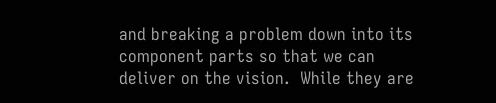and breaking a problem down into its component parts so that we can deliver on the vision.  While they are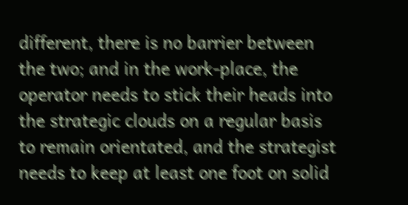different, there is no barrier between the two; and in the work-place, the operator needs to stick their heads into the strategic clouds on a regular basis to remain orientated, and the strategist needs to keep at least one foot on solid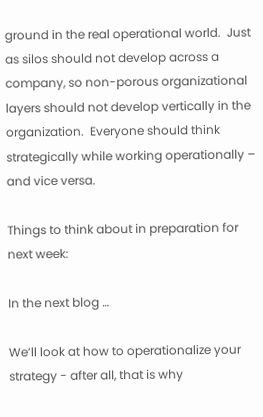ground in the real operational world.  Just as silos should not develop across a company, so non-porous organizational layers should not develop vertically in the organization.  Everyone should think strategically while working operationally – and vice versa.

Things to think about in preparation for next week:

In the next blog …

We’ll look at how to operationalize your strategy - after all, that is why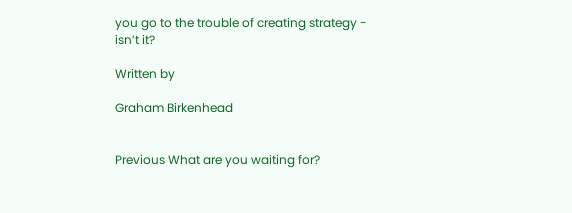you go to the trouble of creating strategy - isn’t it?

Written by

Graham Birkenhead


Previous What are you waiting for?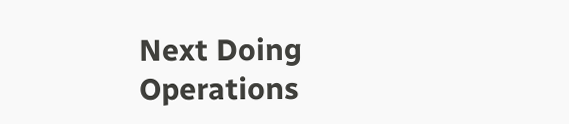Next Doing Operations